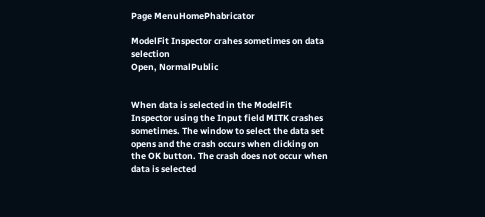Page MenuHomePhabricator

ModelFit Inspector crahes sometimes on data selection
Open, NormalPublic


When data is selected in the ModelFit Inspector using the Input field MITK crashes sometimes. The window to select the data set opens and the crash occurs when clicking on the OK button. The crash does not occur when data is selected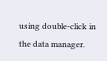using double-click in the data manager.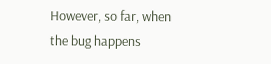However, so far, when the bug happens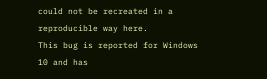could not be recreated in a reproducible way here.
This bug is reported for Windows 10 and has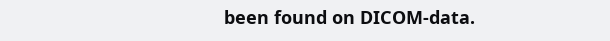been found on DICOM-data.